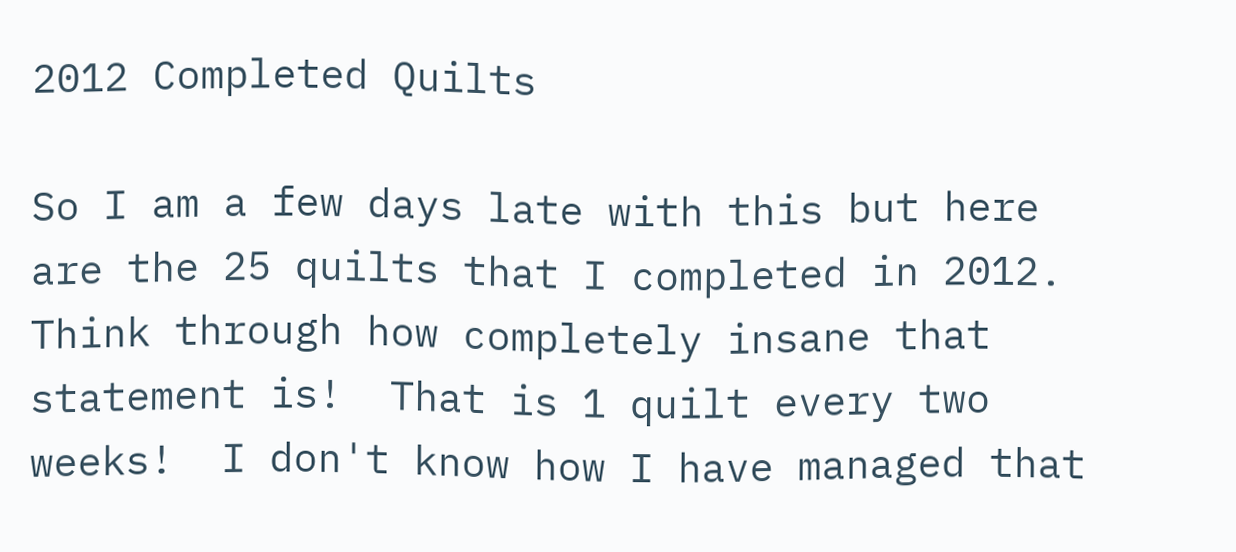2012 Completed Quilts

So I am a few days late with this but here are the 25 quilts that I completed in 2012.  Think through how completely insane that statement is!  That is 1 quilt every two weeks!  I don't know how I have managed that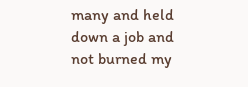many and held down a job and not burned my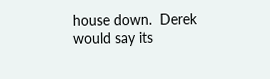house down.  Derek would say its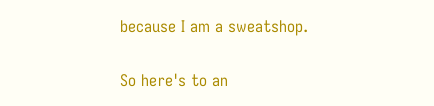because I am a sweatshop.

So here's to an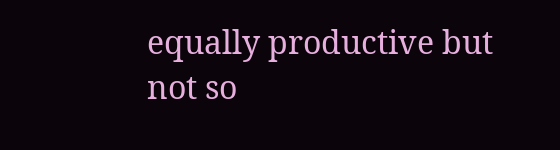equally productive but not so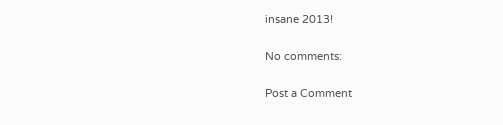insane 2013!

No comments:

Post a Comment